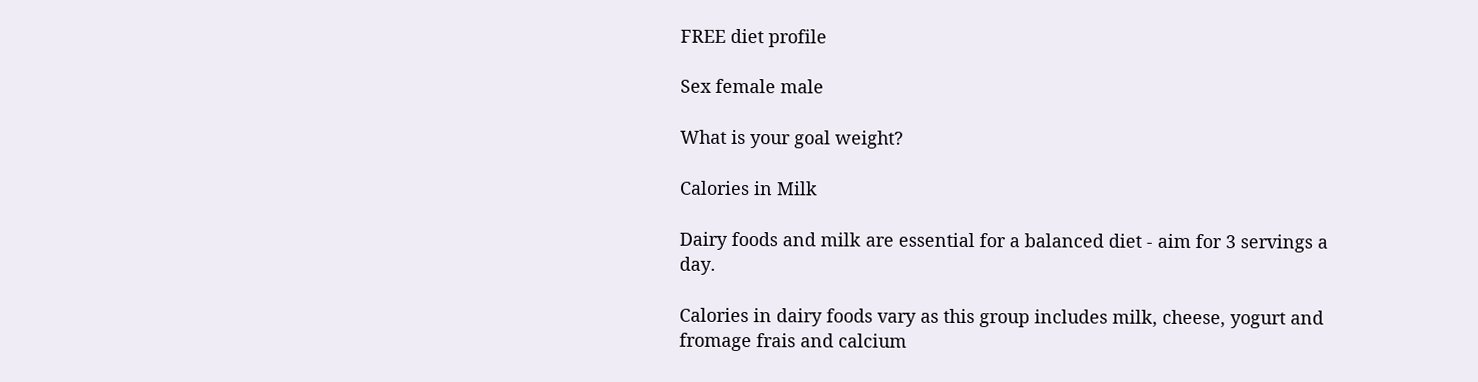FREE diet profile

Sex female male

What is your goal weight?

Calories in Milk

Dairy foods and milk are essential for a balanced diet - aim for 3 servings a day.

Calories in dairy foods vary as this group includes milk, cheese, yogurt and fromage frais and calcium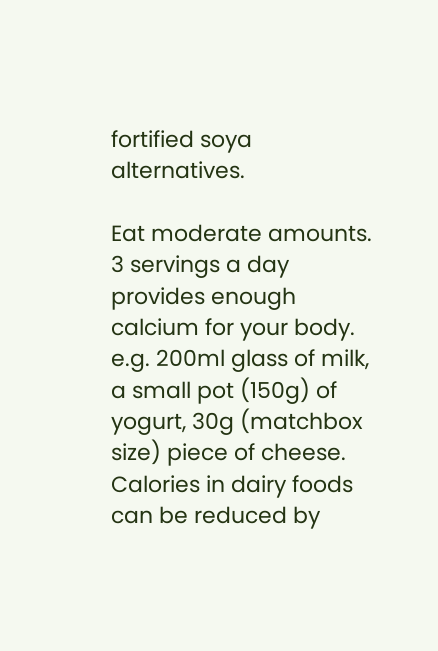fortified soya alternatives.

Eat moderate amounts. 3 servings a day provides enough calcium for your body. e.g. 200ml glass of milk, a small pot (150g) of yogurt, 30g (matchbox size) piece of cheese. Calories in dairy foods can be reduced by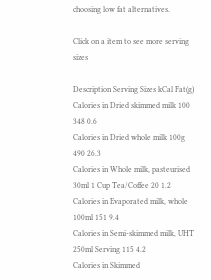choosing low fat alternatives.

Click on a item to see more serving sizes

Description Serving Sizes kCal Fat(g)
Calories in Dried skimmed milk 100 348 0.6
Calories in Dried whole milk 100g 490 26.3
Calories in Whole milk, pasteurised 30ml 1 Cup Tea/Coffee 20 1.2
Calories in Evaporated milk, whole 100ml 151 9.4
Calories in Semi-skimmed milk, UHT 250ml Serving 115 4.2
Calories in Skimmed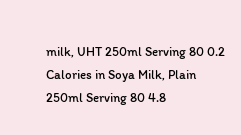milk, UHT 250ml Serving 80 0.2
Calories in Soya Milk, Plain 250ml Serving 80 4.8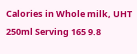Calories in Whole milk, UHT 250ml Serving 165 9.8